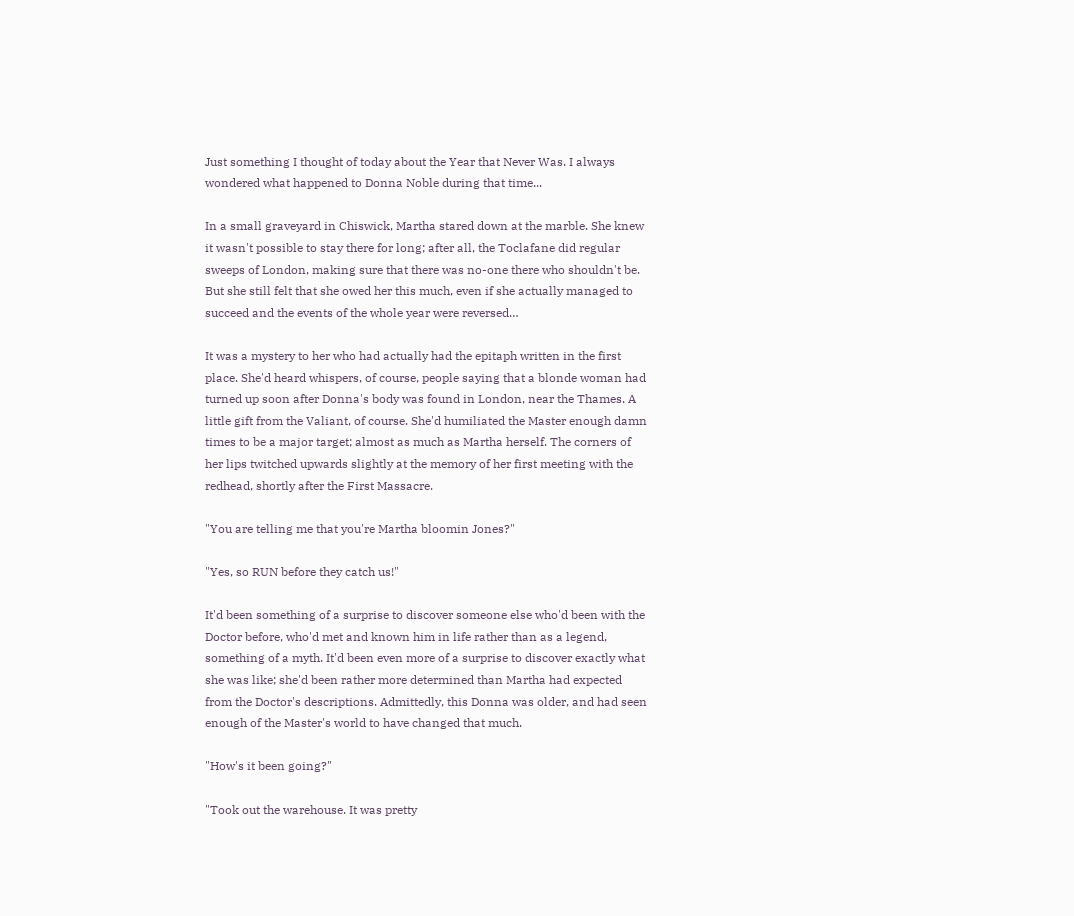Just something I thought of today about the Year that Never Was. I always wondered what happened to Donna Noble during that time...

In a small graveyard in Chiswick, Martha stared down at the marble. She knew it wasn't possible to stay there for long; after all, the Toclafane did regular sweeps of London, making sure that there was no-one there who shouldn't be. But she still felt that she owed her this much, even if she actually managed to succeed and the events of the whole year were reversed…

It was a mystery to her who had actually had the epitaph written in the first place. She'd heard whispers, of course, people saying that a blonde woman had turned up soon after Donna's body was found in London, near the Thames. A little gift from the Valiant, of course. She'd humiliated the Master enough damn times to be a major target; almost as much as Martha herself. The corners of her lips twitched upwards slightly at the memory of her first meeting with the redhead, shortly after the First Massacre.

"You are telling me that you're Martha bloomin Jones?"

"Yes, so RUN before they catch us!"

It'd been something of a surprise to discover someone else who'd been with the Doctor before, who'd met and known him in life rather than as a legend, something of a myth. It'd been even more of a surprise to discover exactly what she was like; she'd been rather more determined than Martha had expected from the Doctor's descriptions. Admittedly, this Donna was older, and had seen enough of the Master's world to have changed that much.

"How's it been going?"

"Took out the warehouse. It was pretty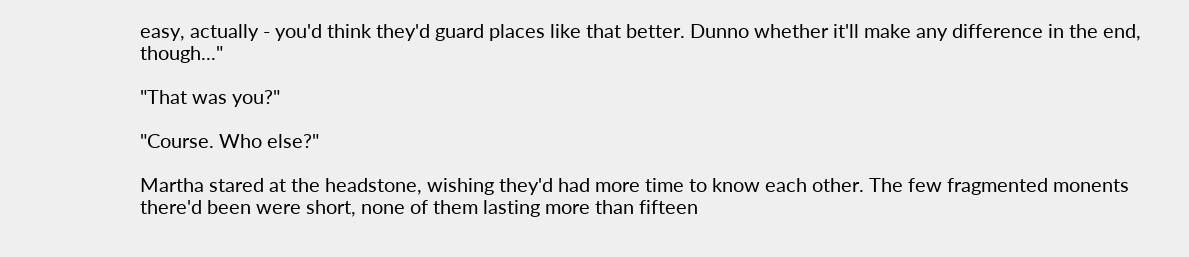easy, actually - you'd think they'd guard places like that better. Dunno whether it'll make any difference in the end, though..."

"That was you?"

"Course. Who else?"

Martha stared at the headstone, wishing they'd had more time to know each other. The few fragmented monents there'd been were short, none of them lasting more than fifteen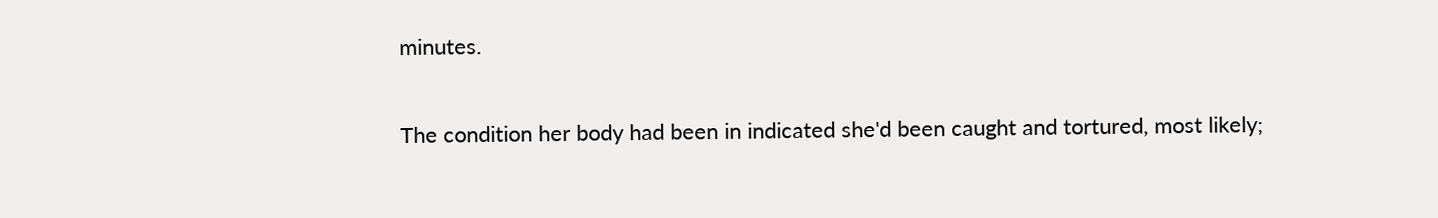minutes.

The condition her body had been in indicated she'd been caught and tortured, most likely;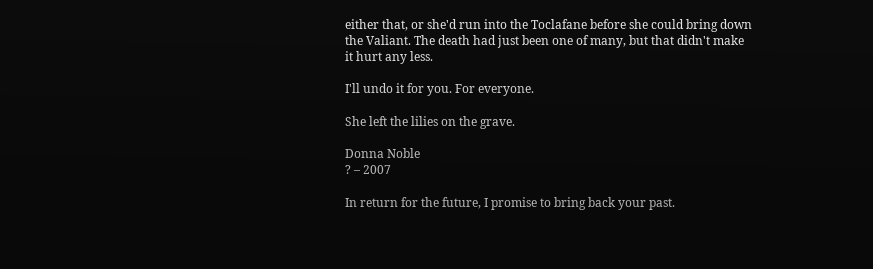either that, or she'd run into the Toclafane before she could bring down the Valiant. The death had just been one of many, but that didn't make it hurt any less.

I'll undo it for you. For everyone.

She left the lilies on the grave.

Donna Noble
? – 2007

In return for the future, I promise to bring back your past.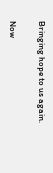Bringing hope to us again.

Now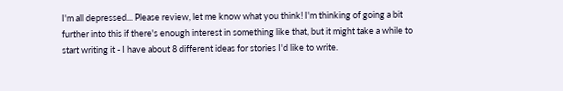I'm all depressed... Please review, let me know what you think! I'm thinking of going a bit further into this if there's enough interest in something like that, but it might take a while to start writing it - I have about 8 different ideas for stories I'd like to write.